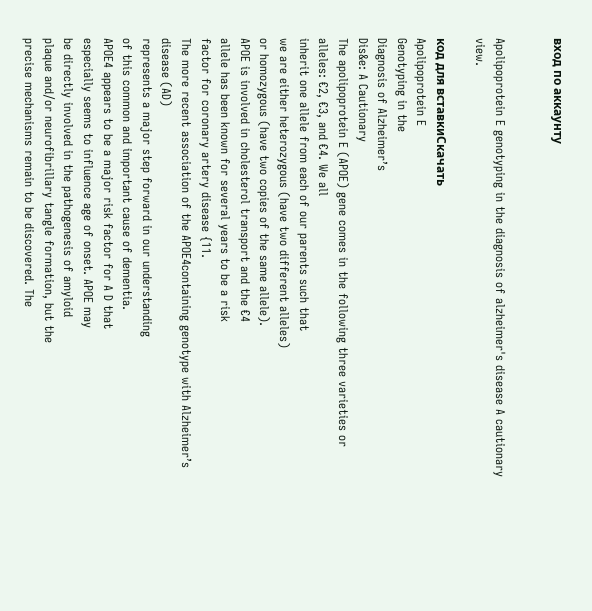вход по аккаунту


Apolipoprotein E genotyping in the diagnosis of alzheimer's disease A cautionary view.

код для вставкиСкачать
Apolipoprotein E
Genotyping in the
Diagnosis of Alzheimer’s
Dis&e: A Cautionary
The apolipoprotein E (APOE) gene comes in the following three varieties or alleles: €2, €3, and €4. We all
inherit one allele from each of our parents such that
we are either heterozygous (have two different alleles)
or homozygous (have two copies of the same allele).
APOE is involved in cholesterol transport and the €4
allele has been known for several years to be a risk
factor for coronary artery disease {11.
The more recent association of the APOE4containing genotype with Alzheimer’s disease (AD)
represents a major step forward in our understanding
of this common and important cause of dementia.
APOE4 appears to be a major risk factor for A D that
especially seems to influence age of onset. APOE may
be directly involved in the pathogenesis of amyloid
plaque and/or neurofibrillary tangle formation, but the
precise mechanisms remain to be discovered. The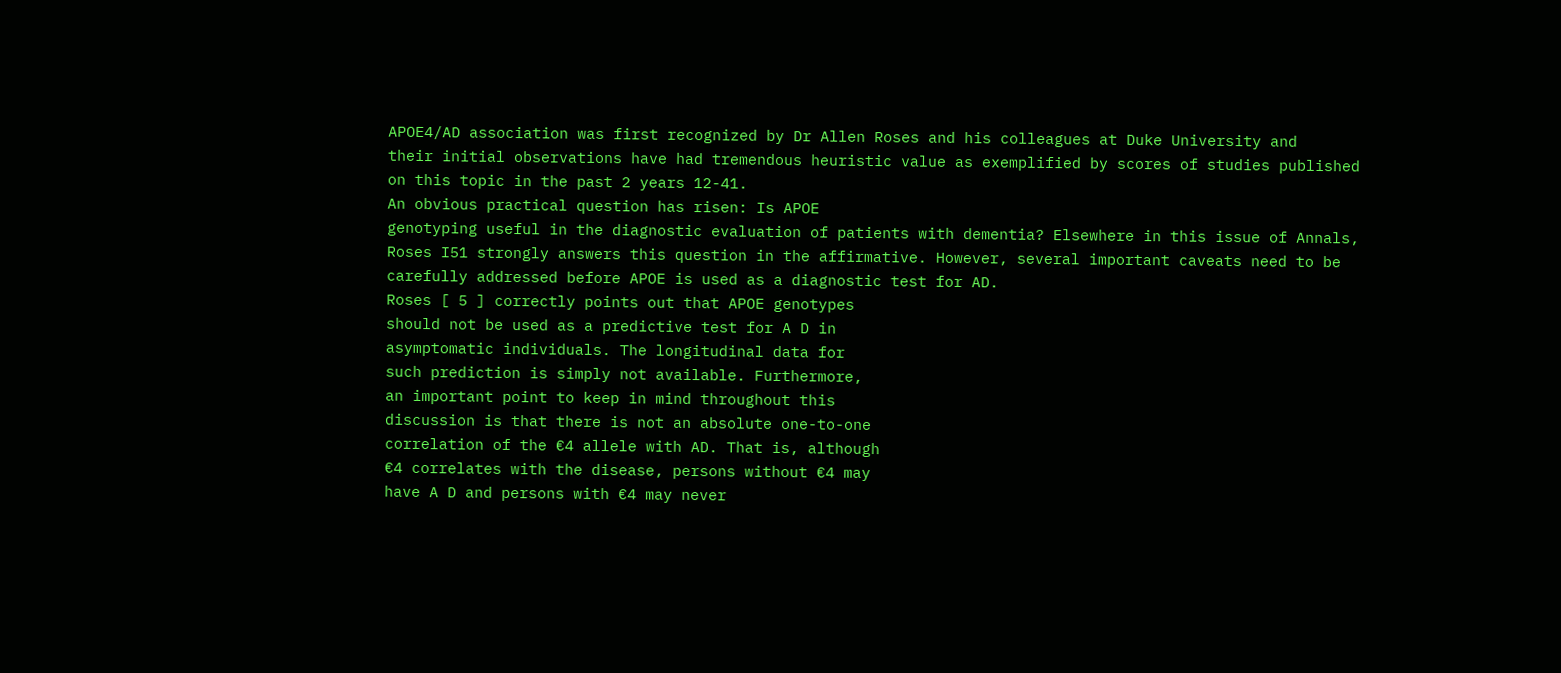APOE4/AD association was first recognized by Dr Allen Roses and his colleagues at Duke University and
their initial observations have had tremendous heuristic value as exemplified by scores of studies published
on this topic in the past 2 years 12-41.
An obvious practical question has risen: Is APOE
genotyping useful in the diagnostic evaluation of patients with dementia? Elsewhere in this issue of Annals,
Roses I51 strongly answers this question in the affirmative. However, several important caveats need to be
carefully addressed before APOE is used as a diagnostic test for AD.
Roses [ 5 ] correctly points out that APOE genotypes
should not be used as a predictive test for A D in
asymptomatic individuals. The longitudinal data for
such prediction is simply not available. Furthermore,
an important point to keep in mind throughout this
discussion is that there is not an absolute one-to-one
correlation of the €4 allele with AD. That is, although
€4 correlates with the disease, persons without €4 may
have A D and persons with €4 may never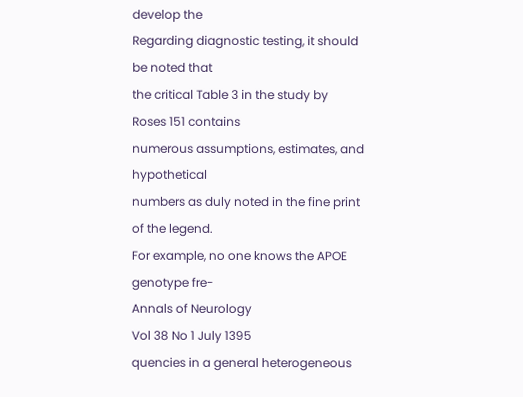develop the
Regarding diagnostic testing, it should be noted that
the critical Table 3 in the study by Roses 151 contains
numerous assumptions, estimates, and hypothetical
numbers as duly noted in the fine print of the legend.
For example, no one knows the APOE genotype fre-
Annals of Neurology
Vol 38 No 1 July 1395
quencies in a general heterogeneous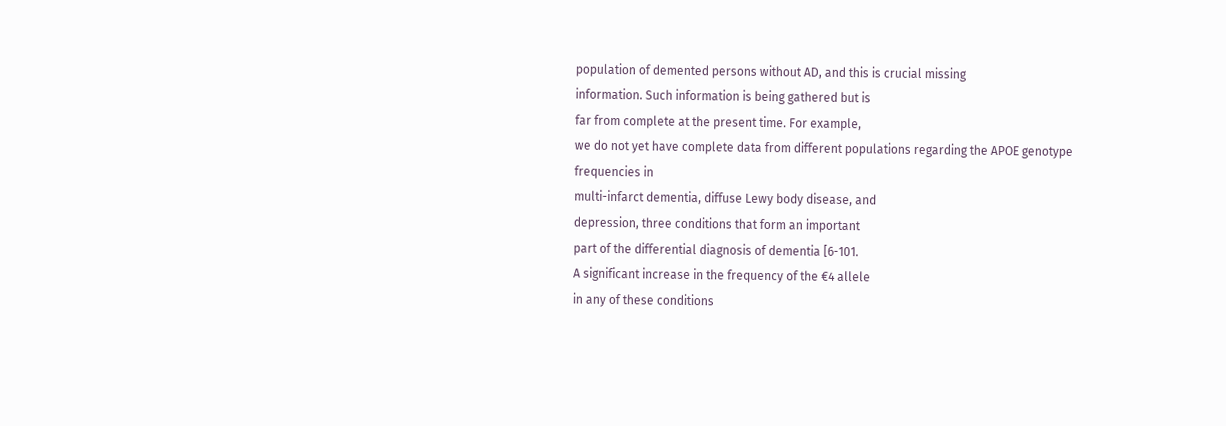population of demented persons without AD, and this is crucial missing
information. Such information is being gathered but is
far from complete at the present time. For example,
we do not yet have complete data from different populations regarding the APOE genotype frequencies in
multi-infarct dementia, diffuse Lewy body disease, and
depression, three conditions that form an important
part of the differential diagnosis of dementia [6-101.
A significant increase in the frequency of the €4 allele
in any of these conditions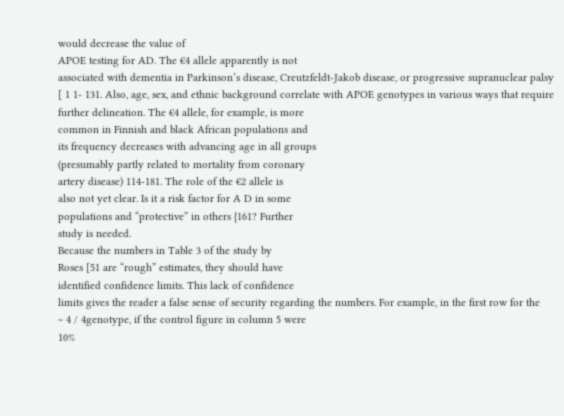would decrease the value of
APOE testing for AD. The €4 allele apparently is not
associated with dementia in Parkinson’s disease, Creutzfeldt-Jakob disease, or progressive supranuclear palsy
[ 1 1- 131. Also, age, sex, and ethnic background correlate with APOE genotypes in various ways that require
further delineation. The €4 allele, for example, is more
common in Finnish and black African populations and
its frequency decreases with advancing age in all groups
(presumably partly related to mortality from coronary
artery disease) 114-181. The role of the €2 allele is
also not yet clear. Is it a risk factor for A D in some
populations and “protective” in others {161? Further
study is needed.
Because the numbers in Table 3 of the study by
Roses [51 are “rough” estimates, they should have
identified confidence limits. This lack of confidence
limits gives the reader a false sense of security regarding the numbers. For example, in the first row for the
~ 4 / 4genotype, if the control figure in column 5 were
10%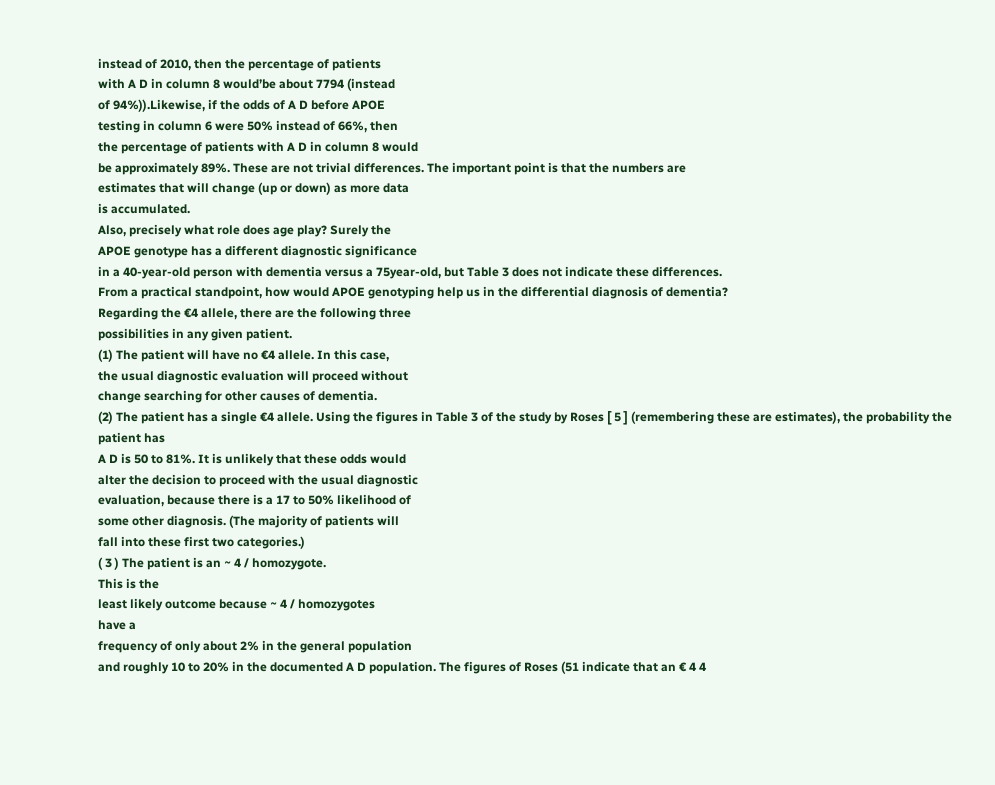instead of 2010, then the percentage of patients
with A D in column 8 would’be about 7794 (instead
of 94%)).Likewise, if the odds of A D before APOE
testing in column 6 were 50% instead of 66%, then
the percentage of patients with A D in column 8 would
be approximately 89%. These are not trivial differences. The important point is that the numbers are
estimates that will change (up or down) as more data
is accumulated.
Also, precisely what role does age play? Surely the
APOE genotype has a different diagnostic significance
in a 40-year-old person with dementia versus a 75year-old, but Table 3 does not indicate these differences.
From a practical standpoint, how would APOE genotyping help us in the differential diagnosis of dementia?
Regarding the €4 allele, there are the following three
possibilities in any given patient.
(1) The patient will have no €4 allele. In this case,
the usual diagnostic evaluation will proceed without
change searching for other causes of dementia.
(2) The patient has a single €4 allele. Using the figures in Table 3 of the study by Roses [ 5 ] (remembering these are estimates), the probability the patient has
A D is 50 to 81%. It is unlikely that these odds would
alter the decision to proceed with the usual diagnostic
evaluation, because there is a 17 to 50% likelihood of
some other diagnosis. (The majority of patients will
fall into these first two categories.)
( 3 ) The patient is an ~ 4 / homozygote.
This is the
least likely outcome because ~ 4 / homozygotes
have a
frequency of only about 2% in the general population
and roughly 10 to 20% in the documented A D population. The figures of Roses (51 indicate that an € 4 4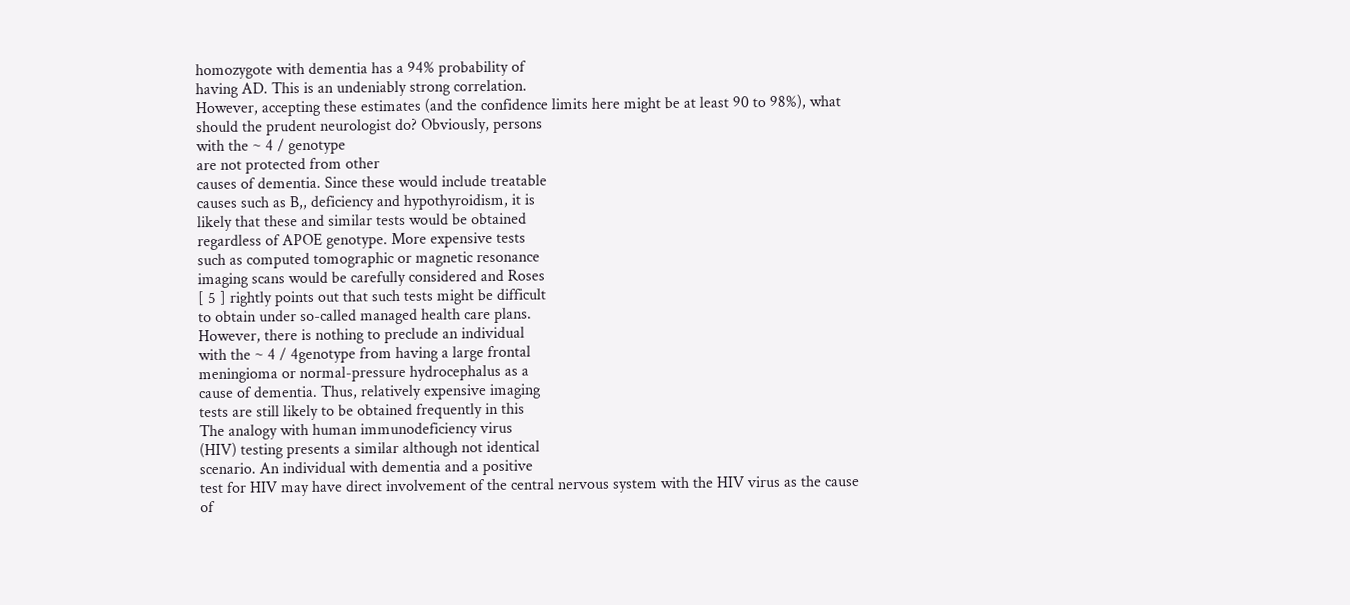homozygote with dementia has a 94% probability of
having AD. This is an undeniably strong correlation.
However, accepting these estimates (and the confidence limits here might be at least 90 to 98%), what
should the prudent neurologist do? Obviously, persons
with the ~ 4 / genotype
are not protected from other
causes of dementia. Since these would include treatable
causes such as B,, deficiency and hypothyroidism, it is
likely that these and similar tests would be obtained
regardless of APOE genotype. More expensive tests
such as computed tomographic or magnetic resonance
imaging scans would be carefully considered and Roses
[ 5 ] rightly points out that such tests might be difficult
to obtain under so-called managed health care plans.
However, there is nothing to preclude an individual
with the ~ 4 / 4genotype from having a large frontal
meningioma or normal-pressure hydrocephalus as a
cause of dementia. Thus, relatively expensive imaging
tests are still likely to be obtained frequently in this
The analogy with human immunodeficiency virus
(HIV) testing presents a similar although not identical
scenario. An individual with dementia and a positive
test for HIV may have direct involvement of the central nervous system with the HIV virus as the cause of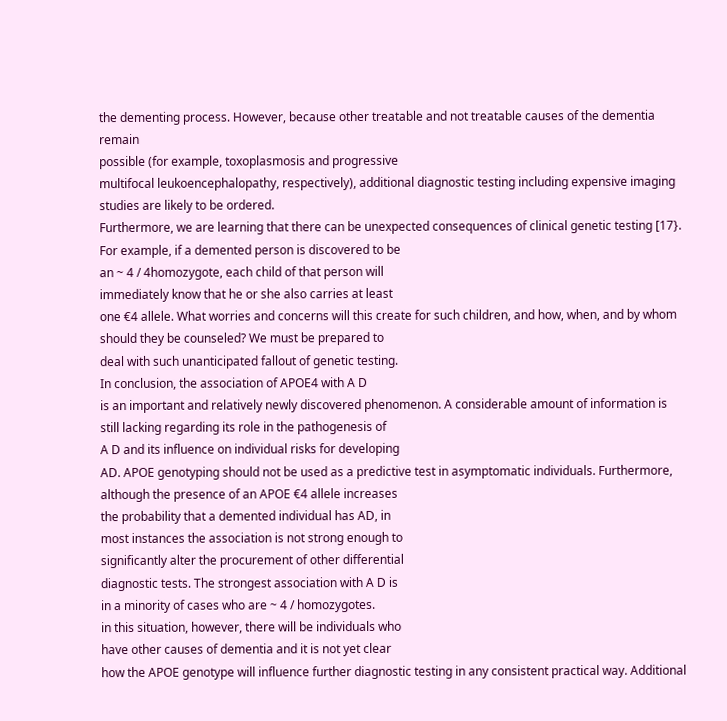the dementing process. However, because other treatable and not treatable causes of the dementia remain
possible (for example, toxoplasmosis and progressive
multifocal leukoencephalopathy, respectively), additional diagnostic testing including expensive imaging
studies are likely to be ordered.
Furthermore, we are learning that there can be unexpected consequences of clinical genetic testing [17}.
For example, if a demented person is discovered to be
an ~ 4 / 4homozygote, each child of that person will
immediately know that he or she also carries at least
one €4 allele. What worries and concerns will this create for such children, and how, when, and by whom
should they be counseled? We must be prepared to
deal with such unanticipated fallout of genetic testing.
In conclusion, the association of APOE4 with A D
is an important and relatively newly discovered phenomenon. A considerable amount of information is
still lacking regarding its role in the pathogenesis of
A D and its influence on individual risks for developing
AD. APOE genotyping should not be used as a predictive test in asymptomatic individuals. Furthermore,
although the presence of an APOE €4 allele increases
the probability that a demented individual has AD, in
most instances the association is not strong enough to
significantly alter the procurement of other differential
diagnostic tests. The strongest association with A D is
in a minority of cases who are ~ 4 / homozygotes.
in this situation, however, there will be individuals who
have other causes of dementia and it is not yet clear
how the APOE genotype will influence further diagnostic testing in any consistent practical way. Additional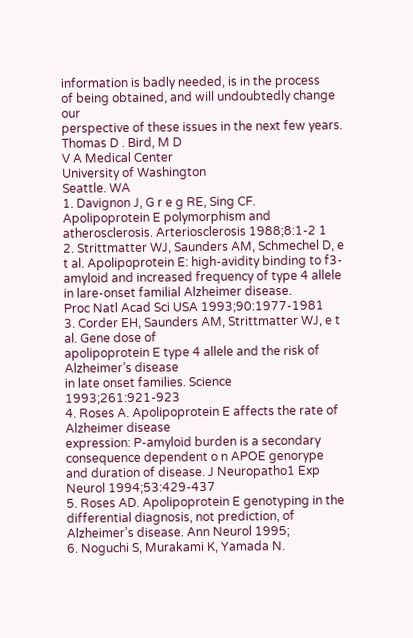information is badly needed, is in the process
of being obtained, and will undoubtedly change our
perspective of these issues in the next few years.
Thomas D . Bird, M D
V A Medical Center
University of Washington
Seattle. WA
1. Davignon J, G r e g RE, Sing CF. Apolipoprotein E polymorphism and atherosclerosis. Arteriosclerosis 1988;8:1-2 1
2. Strittmatter WJ, Saunders AM, Schmechel D, e t al. Apolipoprotein E: high-avidity binding to f3-amyloid and increased frequency of type 4 allele in lare-onset familial Alzheimer disease.
Proc Natl Acad Sci USA 1993;90:1977-1981
3. Corder EH, Saunders AM, Strittmatter WJ, e t al. Gene dose of
apolipoprotein E type 4 allele and the risk of Alzheimer’s disease
in late onset families. Science 1993;261:921-923
4. Roses A. Apolipoprotein E affects the rate of Alzheimer disease
expression: P-amyloid burden is a secondary consequence dependent o n APOE genorype and duration of disease. J Neuropatho1 Exp Neurol 1994;53:429-437
5. Roses AD. Apolipoprotein E genotyping in the differential diagnosis, not prediction, of Alzheimer’s disease. Ann Neurol 1995;
6. Noguchi S, Murakami K, Yamada N.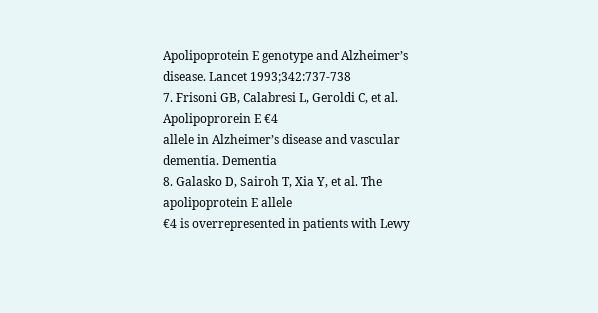Apolipoprotein E genotype and Alzheimer’s disease. Lancet 1993;342:737-738
7. Frisoni GB, Calabresi L, Geroldi C, et al. Apolipoprorein E €4
allele in Alzheimer’s disease and vascular dementia. Dementia
8. Galasko D, Sairoh T, Xia Y, et al. The apolipoprotein E allele
€4 is overrepresented in patients with Lewy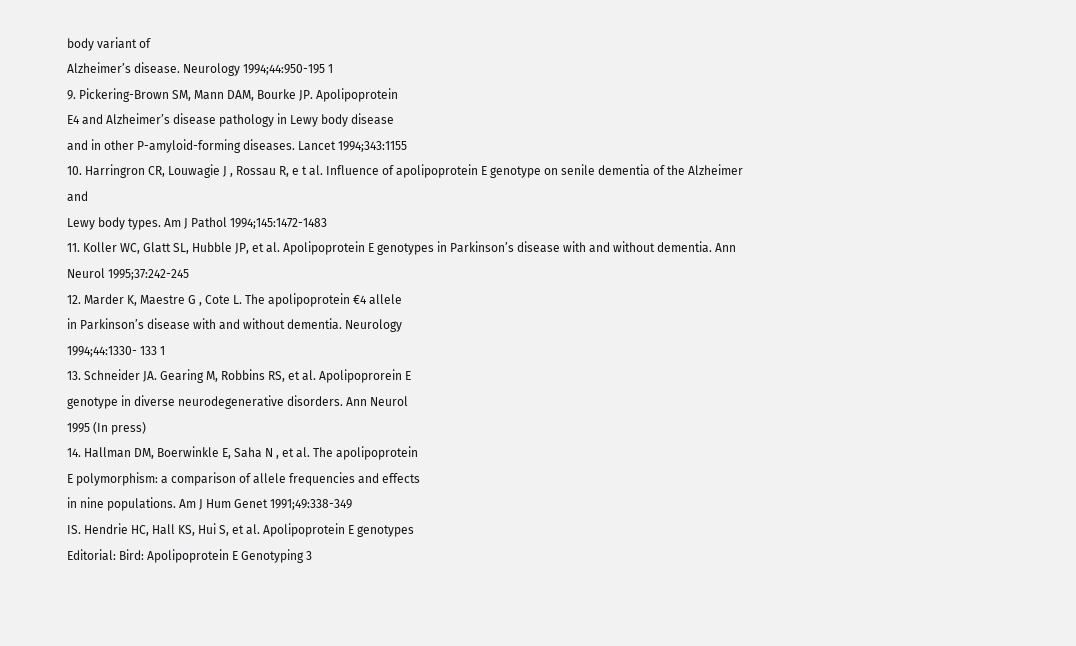body variant of
Alzheimer’s disease. Neurology 1994;44:950-195 1
9. Pickering-Brown SM, Mann DAM, Bourke JP. Apolipoprotein
E4 and Alzheimer’s disease pathology in Lewy body disease
and in other P-amyloid-forming diseases. Lancet 1994;343:1155
10. Harringron CR, Louwagie J , Rossau R, e t al. Influence of apolipoprotein E genotype on senile dementia of the Alzheimer and
Lewy body types. Am J Pathol 1994;145:1472-1483
11. Koller WC, Glatt SL, Hubble JP, et al. Apolipoprotein E genotypes in Parkinson’s disease with and without dementia. Ann
Neurol 1995;37:242-245
12. Marder K, Maestre G , Cote L. The apolipoprotein €4 allele
in Parkinson’s disease with and without dementia. Neurology
1994;44:1330- 133 1
13. Schneider JA. Gearing M, Robbins RS, et al. Apolipoprorein E
genotype in diverse neurodegenerative disorders. Ann Neurol
1995 (In press)
14. Hallman DM, Boerwinkle E, Saha N , et al. The apolipoprotein
E polymorphism: a comparison of allele frequencies and effects
in nine populations. Am J Hum Genet 1991;49:338-349
IS. Hendrie HC, Hall KS, Hui S, et al. Apolipoprotein E genotypes
Editorial: Bird: Apolipoprotein E Genotyping 3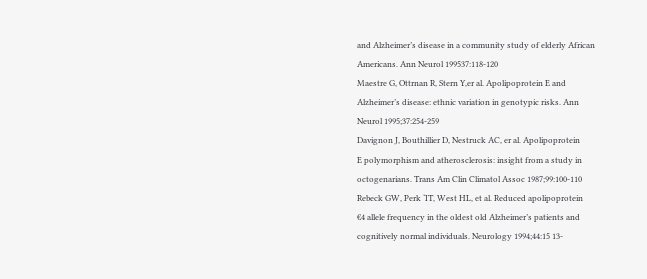and Alzheimer’s disease in a community study of elderly African
Americans. Ann Neurol 199537:118-120
Maestre G, Ottrnan R, Stern Y,er al. Apolipoprotein E and
Alzheimer’s disease: ethnic variation in genotypic risks. Ann
Neurol 1995;37:254-259
Davignon J, Bouthillier D, Nestruck AC, er al. Apolipoprotein
E polymorphism and atherosclerosis: insight from a study in
octogenarians. Trans Am Clin Climatol Assoc 1987;99:100-110
Rebeck GW, Perk ‘IT, West HL, et al. Reduced apolipoprotein
€4 allele frequency in the oldest old Alzheimer’s patients and
cognitively normal individuals. Neurology 1994;44:15 13-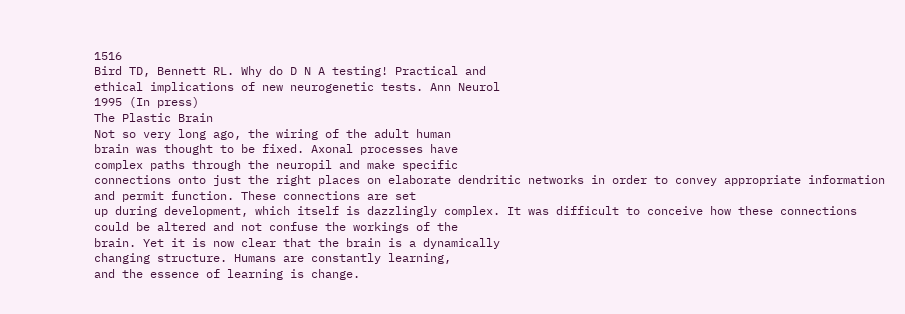1516
Bird TD, Bennett RL. Why do D N A testing! Practical and
ethical implications of new neurogenetic tests. Ann Neurol
1995 (In press)
The Plastic Brain
Not so very long ago, the wiring of the adult human
brain was thought to be fixed. Axonal processes have
complex paths through the neuropil and make specific
connections onto just the right places on elaborate dendritic networks in order to convey appropriate information and permit function. These connections are set
up during development, which itself is dazzlingly complex. It was difficult to conceive how these connections
could be altered and not confuse the workings of the
brain. Yet it is now clear that the brain is a dynamically
changing structure. Humans are constantly learning,
and the essence of learning is change.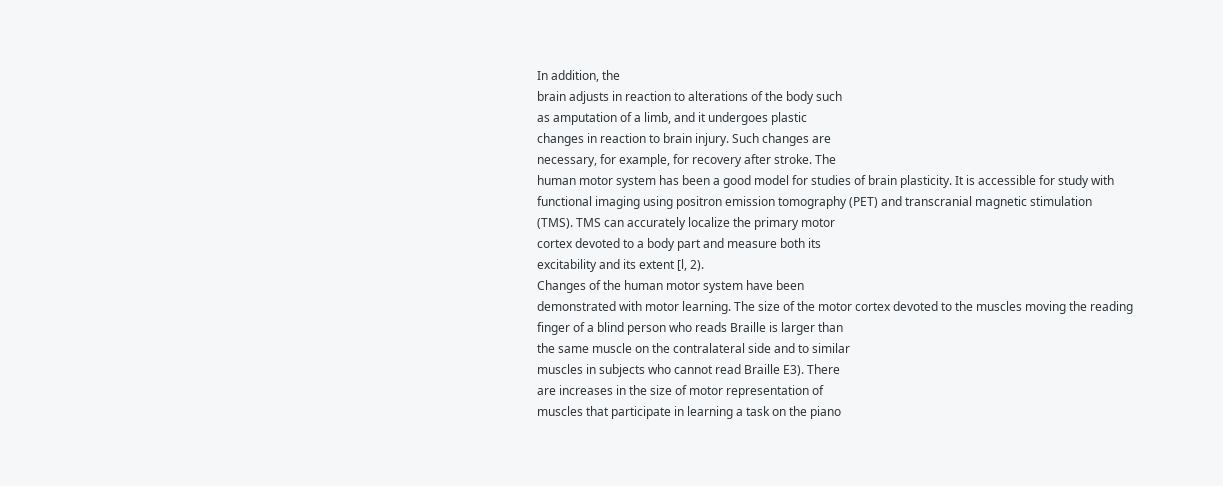In addition, the
brain adjusts in reaction to alterations of the body such
as amputation of a limb, and it undergoes plastic
changes in reaction to brain injury. Such changes are
necessary, for example, for recovery after stroke. The
human motor system has been a good model for studies of brain plasticity. It is accessible for study with
functional imaging using positron emission tomography (PET) and transcranial magnetic stimulation
(TMS). TMS can accurately localize the primary motor
cortex devoted to a body part and measure both its
excitability and its extent [l, 2).
Changes of the human motor system have been
demonstrated with motor learning. The size of the motor cortex devoted to the muscles moving the reading
finger of a blind person who reads Braille is larger than
the same muscle on the contralateral side and to similar
muscles in subjects who cannot read Braille E3). There
are increases in the size of motor representation of
muscles that participate in learning a task on the piano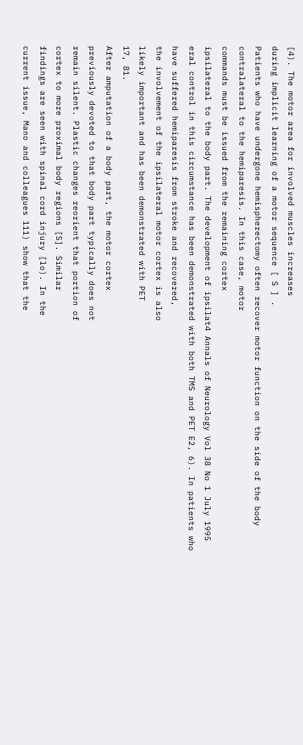[4). The motor area for involved muscles increases
during implicit learning of a motor sequence [ S ] .
Patients who have undergone hemispherectomy often recover motor function on the side of the body
contralateral to the hemiparesis. In this case, motor
commands must be issued from the remaining cortex
ipsilateral to the body part. The development of ipsilat4 Annals of Neurology Vol 38 No 1 July 1995
eral control in this circumstance has been demonstrated with both TMS and PET E2, 6). In patients who
have suffered hemiparesis from stroke and recovered,
the involvement of the ipsilateral motor cortex is also
likely important and has been demonstrated with PET
17, 81.
After amputation of a body part, the motor cortex
previously devoted to that body part typically does not
remain silent. Plastic changes reorient that portion of
cortex to more proximal body regions [S]. Similar
findings are seen with spinal cord injury [lo). In the
current issue, Mano and colleagues 111) show that the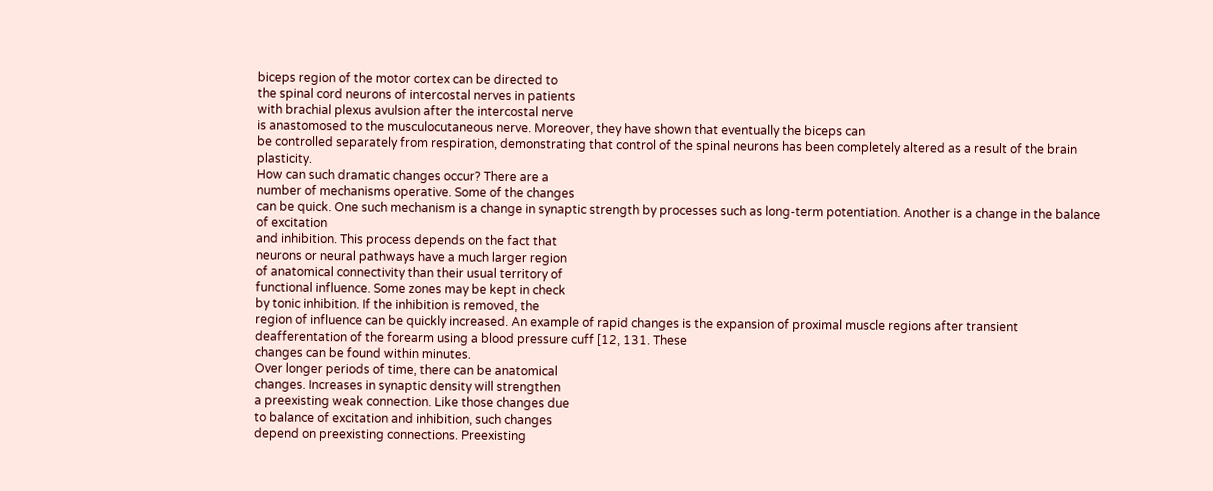biceps region of the motor cortex can be directed to
the spinal cord neurons of intercostal nerves in patients
with brachial plexus avulsion after the intercostal nerve
is anastomosed to the musculocutaneous nerve. Moreover, they have shown that eventually the biceps can
be controlled separately from respiration, demonstrating that control of the spinal neurons has been completely altered as a result of the brain plasticity.
How can such dramatic changes occur? There are a
number of mechanisms operative. Some of the changes
can be quick. One such mechanism is a change in synaptic strength by processes such as long-term potentiation. Another is a change in the balance of excitation
and inhibition. This process depends on the fact that
neurons or neural pathways have a much larger region
of anatomical connectivity than their usual territory of
functional influence. Some zones may be kept in check
by tonic inhibition. If the inhibition is removed, the
region of influence can be quickly increased. An example of rapid changes is the expansion of proximal muscle regions after transient deafferentation of the forearm using a blood pressure cuff [12, 131. These
changes can be found within minutes.
Over longer periods of time, there can be anatomical
changes. Increases in synaptic density will strengthen
a preexisting weak connection. Like those changes due
to balance of excitation and inhibition, such changes
depend on preexisting connections. Preexisting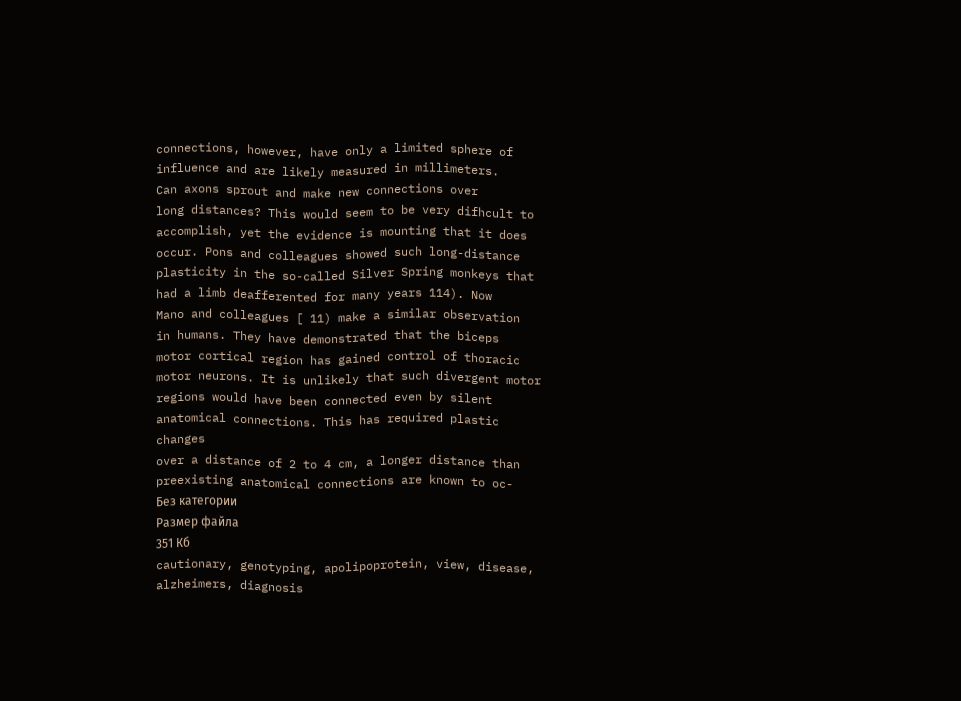connections, however, have only a limited sphere of influence and are likely measured in millimeters.
Can axons sprout and make new connections over
long distances? This would seem to be very difhcult to
accomplish, yet the evidence is mounting that it does
occur. Pons and colleagues showed such long-distance
plasticity in the so-called Silver Spring monkeys that
had a limb deafferented for many years 114). Now
Mano and colleagues [ 11) make a similar observation
in humans. They have demonstrated that the biceps
motor cortical region has gained control of thoracic
motor neurons. It is unlikely that such divergent motor
regions would have been connected even by silent anatomical connections. This has required plastic changes
over a distance of 2 to 4 cm, a longer distance than
preexisting anatomical connections are known to oc-
Без категории
Размер файла
351 Кб
cautionary, genotyping, apolipoprotein, view, disease, alzheimers, diagnosis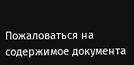Пожаловаться на содержимое документа